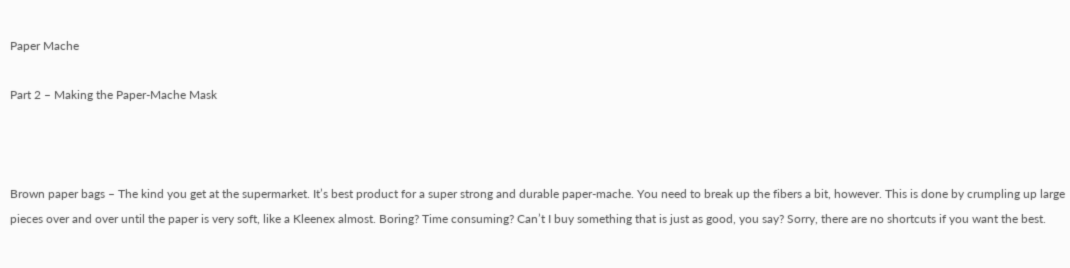Paper Mache

Part 2 – Making the Paper-Mache Mask



Brown paper bags – The kind you get at the supermarket. It’s best product for a super strong and durable paper-mache. You need to break up the fibers a bit, however. This is done by crumpling up large pieces over and over until the paper is very soft, like a Kleenex almost. Boring? Time consuming? Can’t I buy something that is just as good, you say? Sorry, there are no shortcuts if you want the best.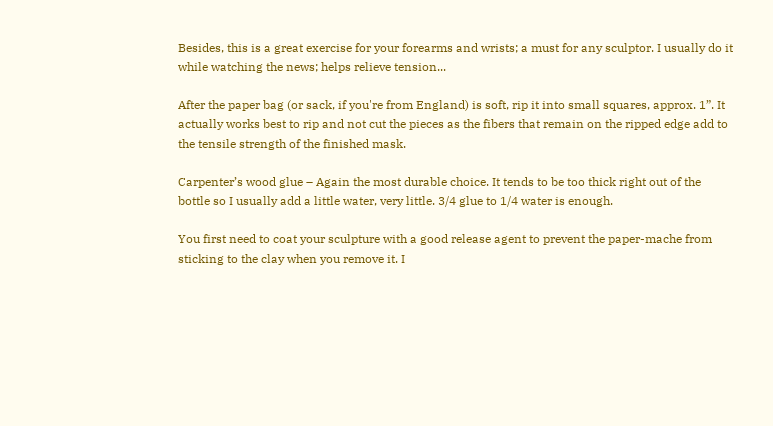Besides, this is a great exercise for your forearms and wrists; a must for any sculptor. I usually do it while watching the news; helps relieve tension...

After the paper bag (or sack, if you're from England) is soft, rip it into small squares, approx. 1”. It actually works best to rip and not cut the pieces as the fibers that remain on the ripped edge add to the tensile strength of the finished mask.

Carpenter’s wood glue – Again the most durable choice. It tends to be too thick right out of the bottle so I usually add a little water, very little. 3/4 glue to 1/4 water is enough.

You first need to coat your sculpture with a good release agent to prevent the paper-mache from sticking to the clay when you remove it. I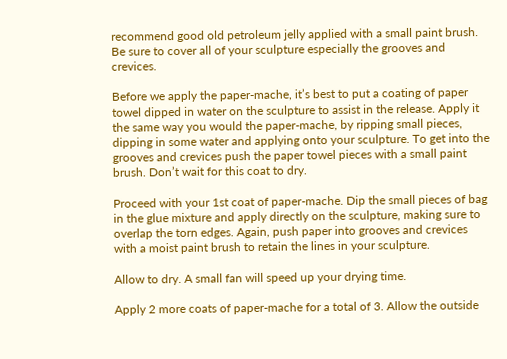recommend good old petroleum jelly applied with a small paint brush. Be sure to cover all of your sculpture especially the grooves and crevices.

Before we apply the paper-mache, it’s best to put a coating of paper towel dipped in water on the sculpture to assist in the release. Apply it the same way you would the paper-mache, by ripping small pieces, dipping in some water and applying onto your sculpture. To get into the grooves and crevices push the paper towel pieces with a small paint brush. Don’t wait for this coat to dry.

Proceed with your 1st coat of paper-mache. Dip the small pieces of bag in the glue mixture and apply directly on the sculpture, making sure to overlap the torn edges. Again, push paper into grooves and crevices with a moist paint brush to retain the lines in your sculpture.

Allow to dry. A small fan will speed up your drying time.

Apply 2 more coats of paper-mache for a total of 3. Allow the outside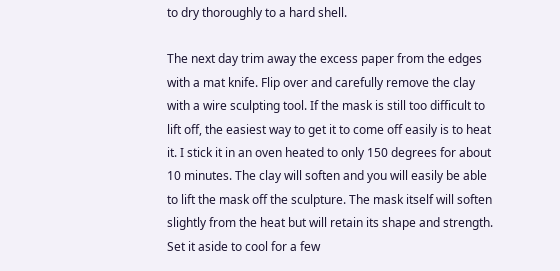to dry thoroughly to a hard shell.

The next day trim away the excess paper from the edges with a mat knife. Flip over and carefully remove the clay with a wire sculpting tool. If the mask is still too difficult to lift off, the easiest way to get it to come off easily is to heat it. I stick it in an oven heated to only 150 degrees for about 10 minutes. The clay will soften and you will easily be able to lift the mask off the sculpture. The mask itself will soften slightly from the heat but will retain its shape and strength. Set it aside to cool for a few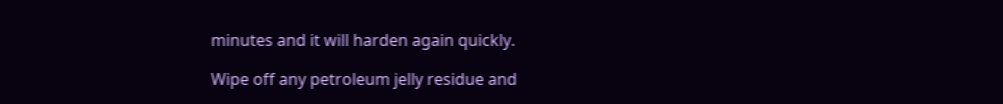minutes and it will harden again quickly.

Wipe off any petroleum jelly residue and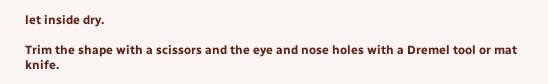let inside dry.

Trim the shape with a scissors and the eye and nose holes with a Dremel tool or mat knife.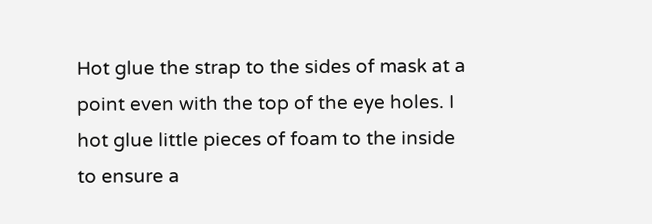Hot glue the strap to the sides of mask at a point even with the top of the eye holes. I hot glue little pieces of foam to the inside to ensure a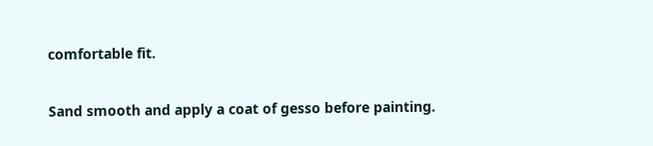comfortable fit.

Sand smooth and apply a coat of gesso before painting.